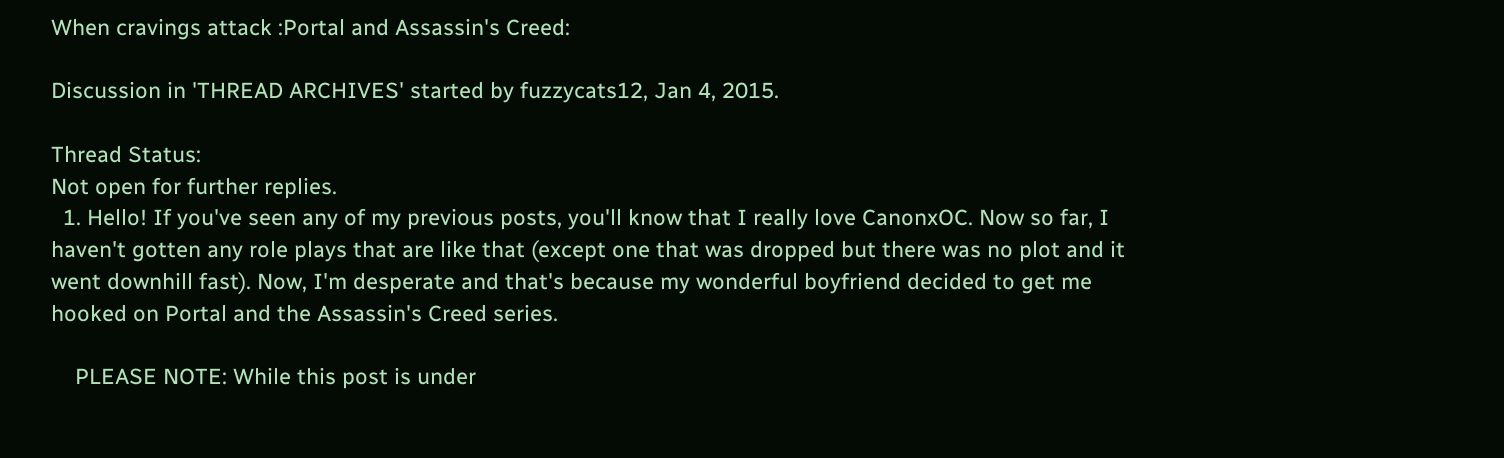When cravings attack :Portal and Assassin's Creed:

Discussion in 'THREAD ARCHIVES' started by fuzzycats12, Jan 4, 2015.

Thread Status:
Not open for further replies.
  1. Hello! If you've seen any of my previous posts, you'll know that I really love CanonxOC. Now so far, I haven't gotten any role plays that are like that (except one that was dropped but there was no plot and it went downhill fast). Now, I'm desperate and that's because my wonderful boyfriend decided to get me hooked on Portal and the Assassin's Creed series.

    PLEASE NOTE: While this post is under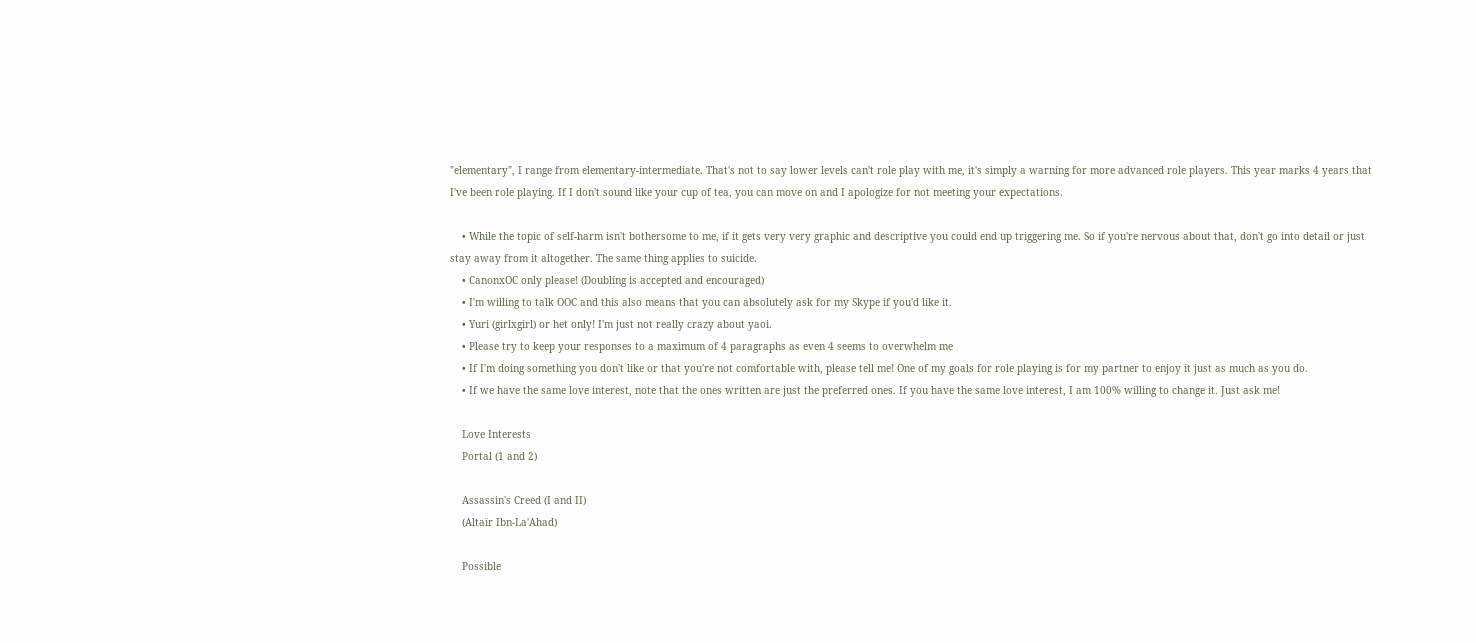"elementary", I range from elementary-intermediate. That's not to say lower levels can't role play with me, it's simply a warning for more advanced role players. This year marks 4 years that I've been role playing. If I don't sound like your cup of tea, you can move on and I apologize for not meeting your expectations.

    • While the topic of self-harm isn't bothersome to me, if it gets very very graphic and descriptive you could end up triggering me. So if you're nervous about that, don't go into detail or just stay away from it altogether. The same thing applies to suicide.
    • CanonxOC only please! (Doubling is accepted and encouraged)
    • I'm willing to talk OOC and this also means that you can absolutely ask for my Skype if you'd like it.
    • Yuri (girlxgirl) or het only! I'm just not really crazy about yaoi.
    • Please try to keep your responses to a maximum of 4 paragraphs as even 4 seems to overwhelm me
    • If I'm doing something you don't like or that you're not comfortable with, please tell me! One of my goals for role playing is for my partner to enjoy it just as much as you do.
    • If we have the same love interest, note that the ones written are just the preferred ones. If you have the same love interest, I am 100% willing to change it. Just ask me!

    Love Interests
    Portal (1 and 2)

    Assassin's Creed (I and II)
    (Altaïr Ibn-La'Ahad)

    Possible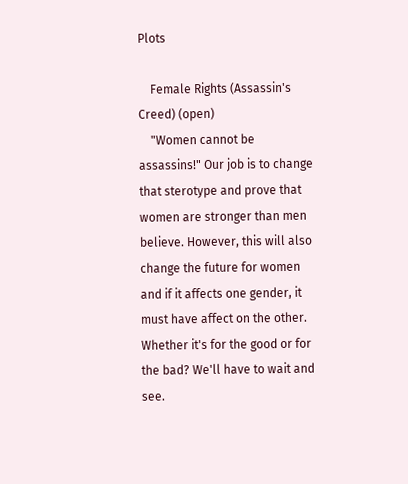Plots

    Female Rights (Assassin's Creed) (open)
    "Women cannot be assassins!" Our job is to change that sterotype and prove that women are stronger than men believe. However, this will also change the future for women and if it affects one gender, it must have affect on the other. Whether it's for the good or for the bad? We'll have to wait and see.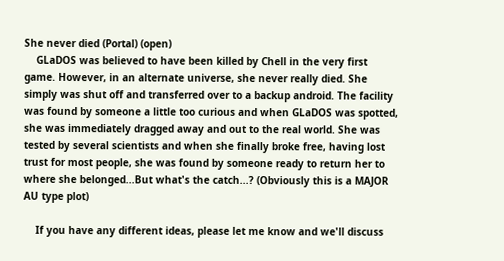She never died (Portal) (open)
    GLaDOS was believed to have been killed by Chell in the very first game. However, in an alternate universe, she never really died. She simply was shut off and transferred over to a backup android. The facility was found by someone a little too curious and when GLaDOS was spotted, she was immediately dragged away and out to the real world. She was tested by several scientists and when she finally broke free, having lost trust for most people, she was found by someone ready to return her to where she belonged...But what's the catch...? (Obviously this is a MAJOR AU type plot)

    If you have any different ideas, please let me know and we'll discuss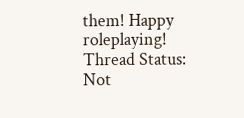them! Happy roleplaying!
Thread Status:
Not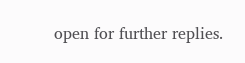open for further replies.